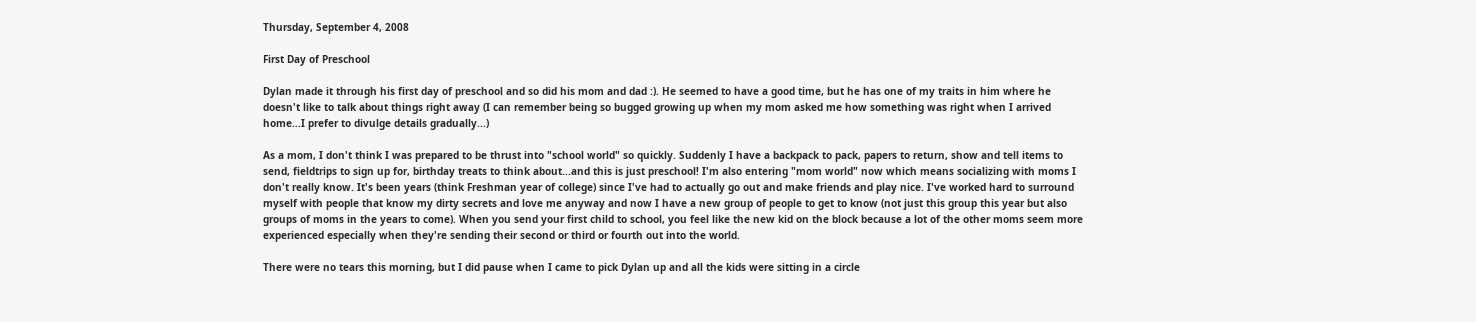Thursday, September 4, 2008

First Day of Preschool

Dylan made it through his first day of preschool and so did his mom and dad :). He seemed to have a good time, but he has one of my traits in him where he doesn't like to talk about things right away (I can remember being so bugged growing up when my mom asked me how something was right when I arrived home...I prefer to divulge details gradually...)

As a mom, I don't think I was prepared to be thrust into "school world" so quickly. Suddenly I have a backpack to pack, papers to return, show and tell items to send, fieldtrips to sign up for, birthday treats to think about...and this is just preschool! I'm also entering "mom world" now which means socializing with moms I don't really know. It's been years (think Freshman year of college) since I've had to actually go out and make friends and play nice. I've worked hard to surround myself with people that know my dirty secrets and love me anyway and now I have a new group of people to get to know (not just this group this year but also groups of moms in the years to come). When you send your first child to school, you feel like the new kid on the block because a lot of the other moms seem more experienced especially when they're sending their second or third or fourth out into the world.

There were no tears this morning, but I did pause when I came to pick Dylan up and all the kids were sitting in a circle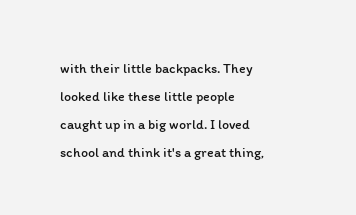with their little backpacks. They looked like these little people caught up in a big world. I loved school and think it's a great thing,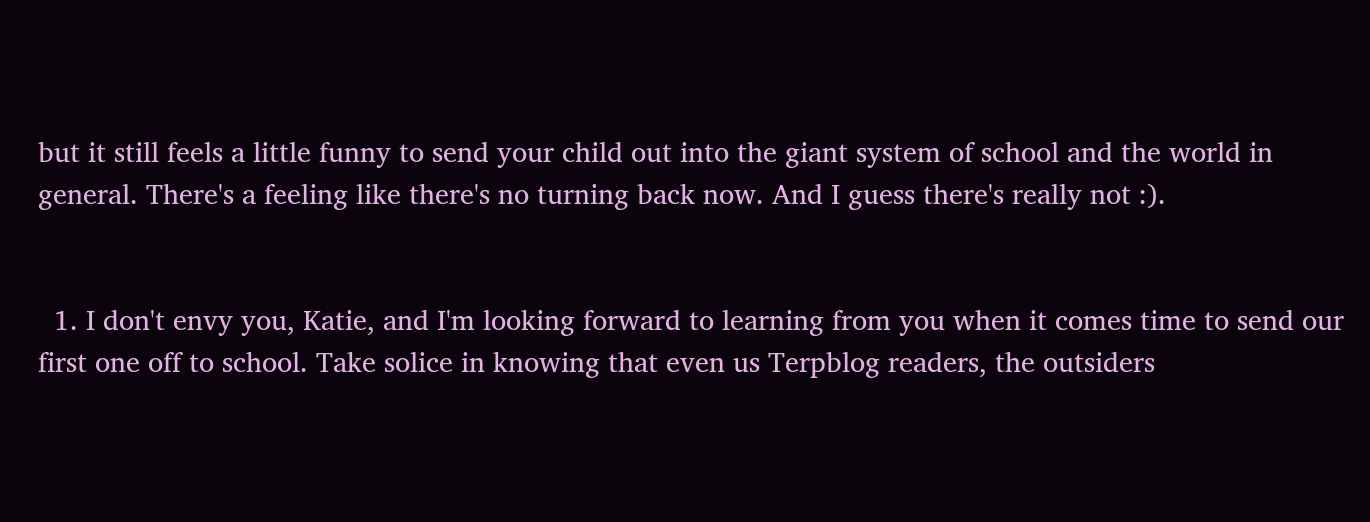but it still feels a little funny to send your child out into the giant system of school and the world in general. There's a feeling like there's no turning back now. And I guess there's really not :).


  1. I don't envy you, Katie, and I'm looking forward to learning from you when it comes time to send our first one off to school. Take solice in knowing that even us Terpblog readers, the outsiders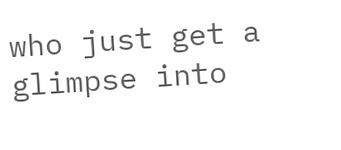who just get a glimpse into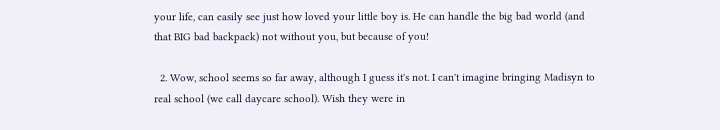your life, can easily see just how loved your little boy is. He can handle the big bad world (and that BIG bad backpack) not without you, but because of you!

  2. Wow, school seems so far away, although I guess it's not. I can't imagine bringing Madisyn to real school (we call daycare school). Wish they were in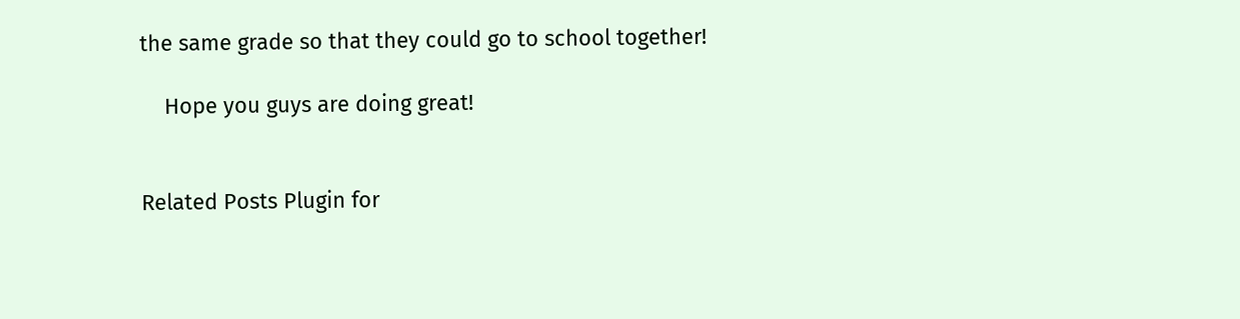the same grade so that they could go to school together!

    Hope you guys are doing great!


Related Posts Plugin for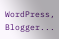WordPress, Blogger...